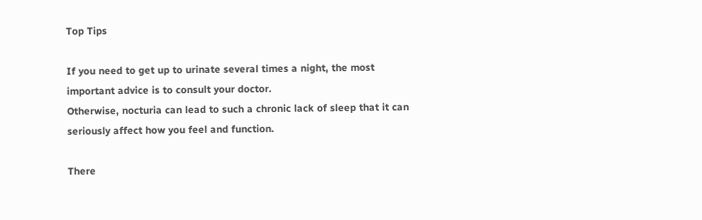Top Tips

If you need to get up to urinate several times a night, the most important advice is to consult your doctor.
Otherwise, nocturia can lead to such a chronic lack of sleep that it can seriously affect how you feel and function.

There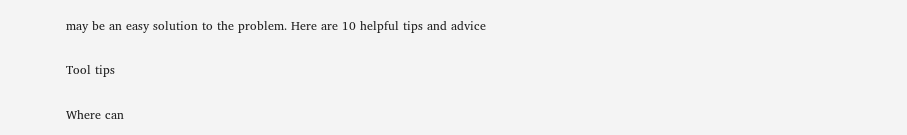may be an easy solution to the problem. Here are 10 helpful tips and advice

Tool tips

Where can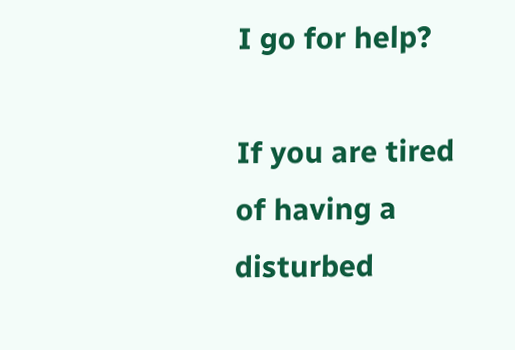I go for help?

If you are tired of having a disturbed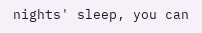nights' sleep, you can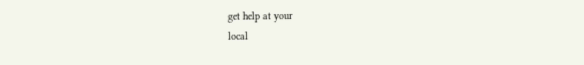get help at your
local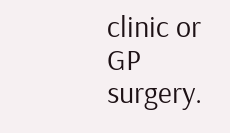clinic or GP surgery.